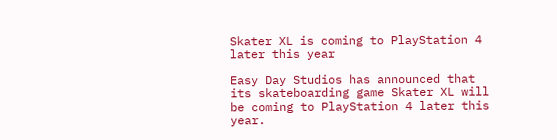Skater XL is coming to PlayStation 4 later this year

Easy Day Studios has announced that its skateboarding game Skater XL will be coming to PlayStation 4 later this year.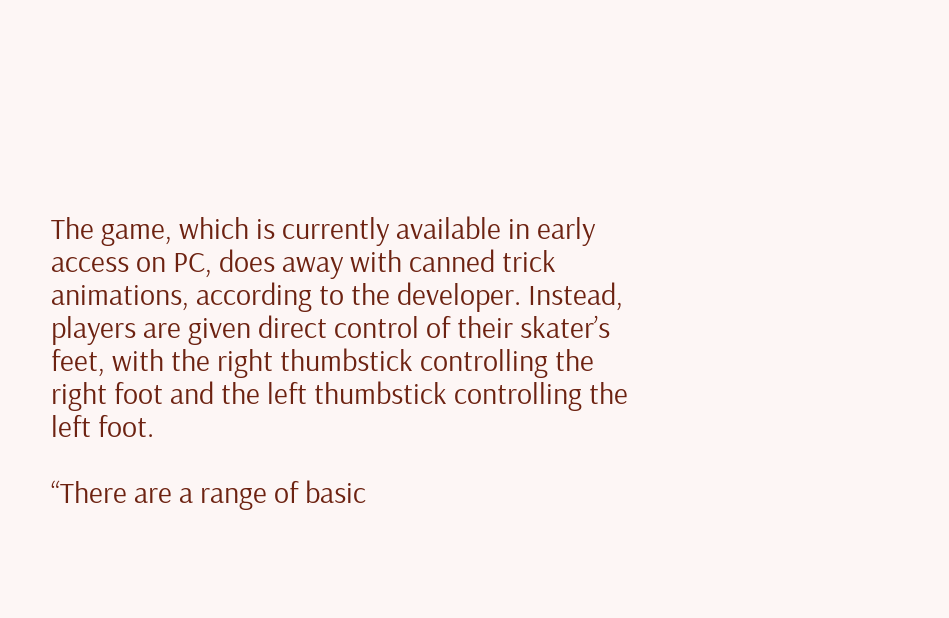The game, which is currently available in early access on PC, does away with canned trick animations, according to the developer. Instead, players are given direct control of their skater’s feet, with the right thumbstick controlling the right foot and the left thumbstick controlling the left foot.

“There are a range of basic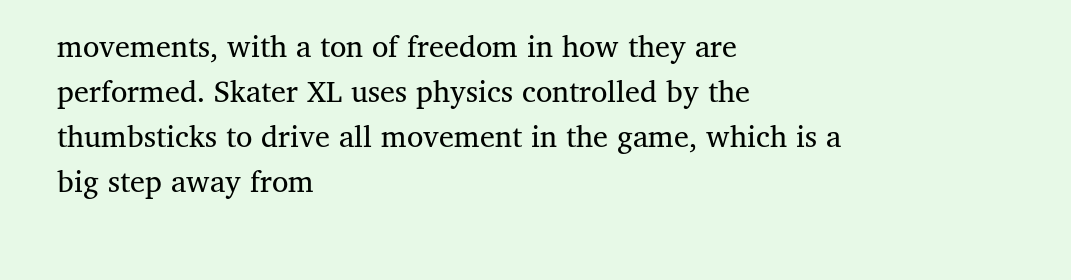movements, with a ton of freedom in how they are performed. Skater XL uses physics controlled by the thumbsticks to drive all movement in the game, which is a big step away from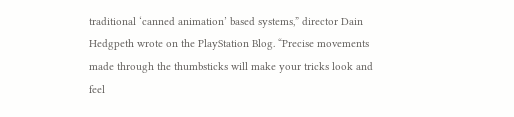traditional ‘canned animation’ based systems,” director Dain Hedgpeth wrote on the PlayStation Blog. “Precise movements made through the thumbsticks will make your tricks look and feel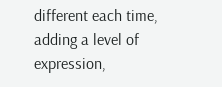different each time, adding a level of expression,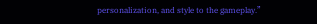personalization, and style to the gameplay.”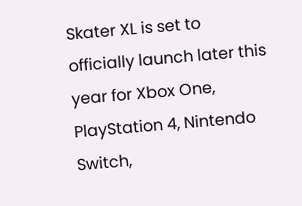Skater XL is set to officially launch later this year for Xbox One, PlayStation 4, Nintendo Switch,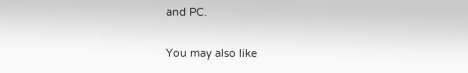and PC.

You may also like